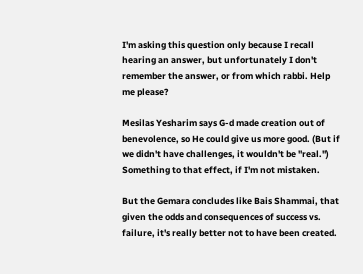I'm asking this question only because I recall hearing an answer, but unfortunately I don't remember the answer, or from which rabbi. Help me please?

Mesilas Yesharim says G-d made creation out of benevolence, so He could give us more good. (But if we didn't have challenges, it wouldn't be "real.") Something to that effect, if I'm not mistaken.

But the Gemara concludes like Bais Shammai, that given the odds and consequences of success vs. failure, it's really better not to have been created.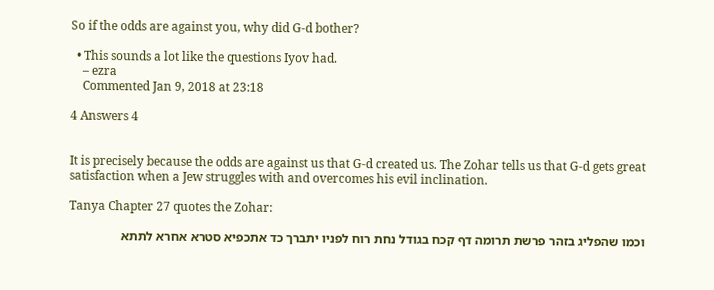So if the odds are against you, why did G-d bother?

  • This sounds a lot like the questions Iyov had.
    – ezra
    Commented Jan 9, 2018 at 23:18

4 Answers 4


It is precisely because the odds are against us that G-d created us. The Zohar tells us that G-d gets great satisfaction when a Jew struggles with and overcomes his evil inclination.

Tanya Chapter 27 quotes the Zohar:

וכמו שהפליג בזהר פרשת תרומה דף קכח בגודל נחת רוח לפניו יתברך כד אתכפיא סטרא אחרא לתתא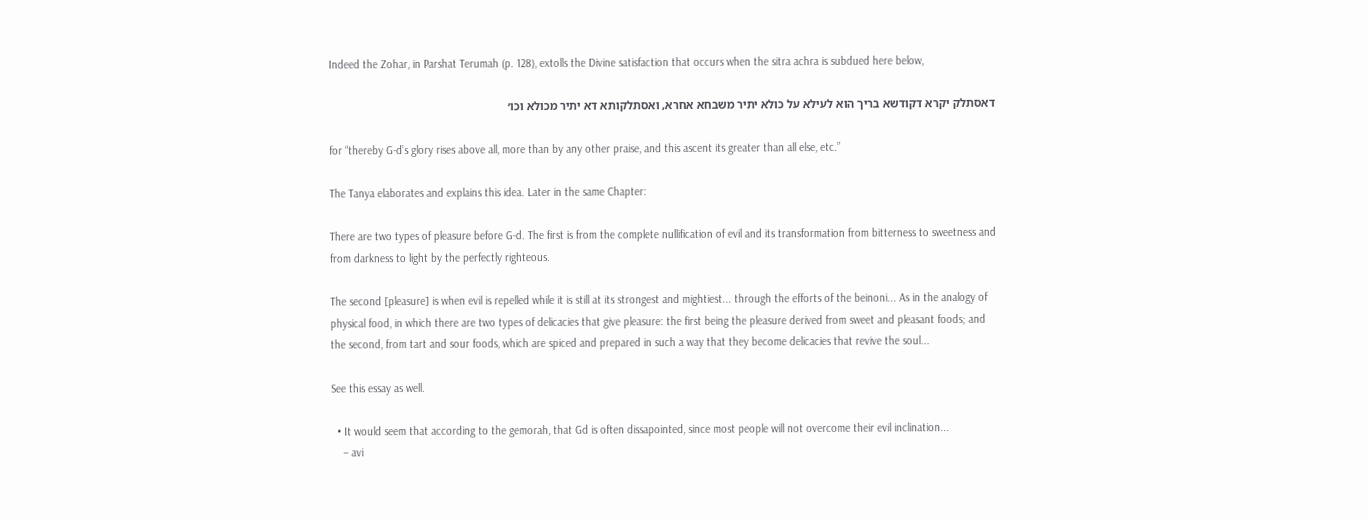Indeed the Zohar, in Parshat Terumah (p. 128), extolls the Divine satisfaction that occurs when the sitra achra is subdued here below,

דאסתלק יקרא דקודשא בריך הוא לעילא על כולא יתיר משבחא אחרא, ואסתלקותא דא יתיר מכולא וכו׳

for “thereby G‑d’s glory rises above all, more than by any other praise, and this ascent its greater than all else, etc.”

The Tanya elaborates and explains this idea. Later in the same Chapter:

There are two types of pleasure before G-d. The first is from the complete nullification of evil and its transformation from bitterness to sweetness and from darkness to light by the perfectly righteous.

The second [pleasure] is when evil is repelled while it is still at its strongest and mightiest... through the efforts of the beinoni... As in the analogy of physical food, in which there are two types of delicacies that give pleasure: the first being the pleasure derived from sweet and pleasant foods; and the second, from tart and sour foods, which are spiced and prepared in such a way that they become delicacies that revive the soul...

See this essay as well.

  • It would seem that according to the gemorah, that Gd is often dissapointed, since most people will not overcome their evil inclination...
    – avi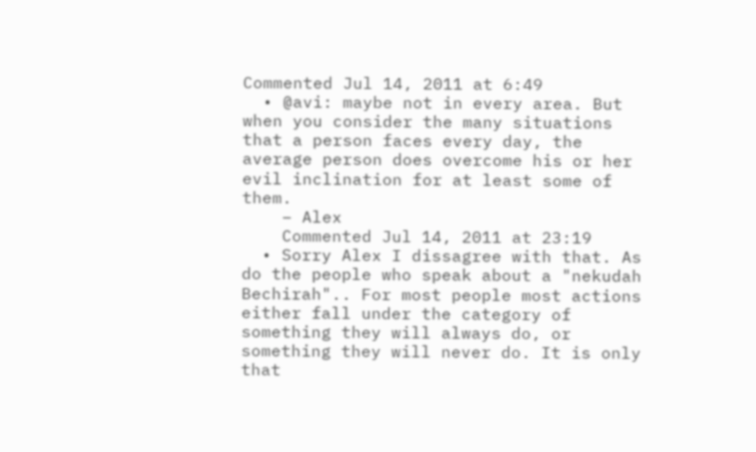Commented Jul 14, 2011 at 6:49
  • @avi: maybe not in every area. But when you consider the many situations that a person faces every day, the average person does overcome his or her evil inclination for at least some of them.
    – Alex
    Commented Jul 14, 2011 at 23:19
  • Sorry Alex I dissagree with that. As do the people who speak about a "nekudah Bechirah".. For most people most actions either fall under the category of something they will always do, or something they will never do. It is only that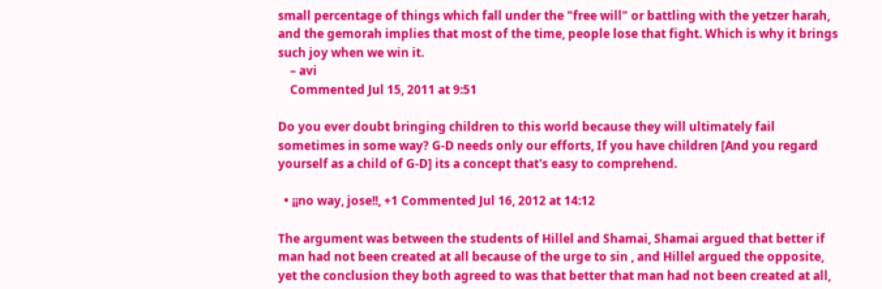small percentage of things which fall under the "free will" or battling with the yetzer harah, and the gemorah implies that most of the time, people lose that fight. Which is why it brings such joy when we win it.
    – avi
    Commented Jul 15, 2011 at 9:51

Do you ever doubt bringing children to this world because they will ultimately fail sometimes in some way? G-D needs only our efforts, If you have children [And you regard yourself as a child of G-D] its a concept that's easy to comprehend.

  • ¡¡no way, jose!!, +1 Commented Jul 16, 2012 at 14:12

The argument was between the students of Hillel and Shamai, Shamai argued that better if man had not been created at all because of the urge to sin , and Hillel argued the opposite, yet the conclusion they both agreed to was that better that man had not been created at all,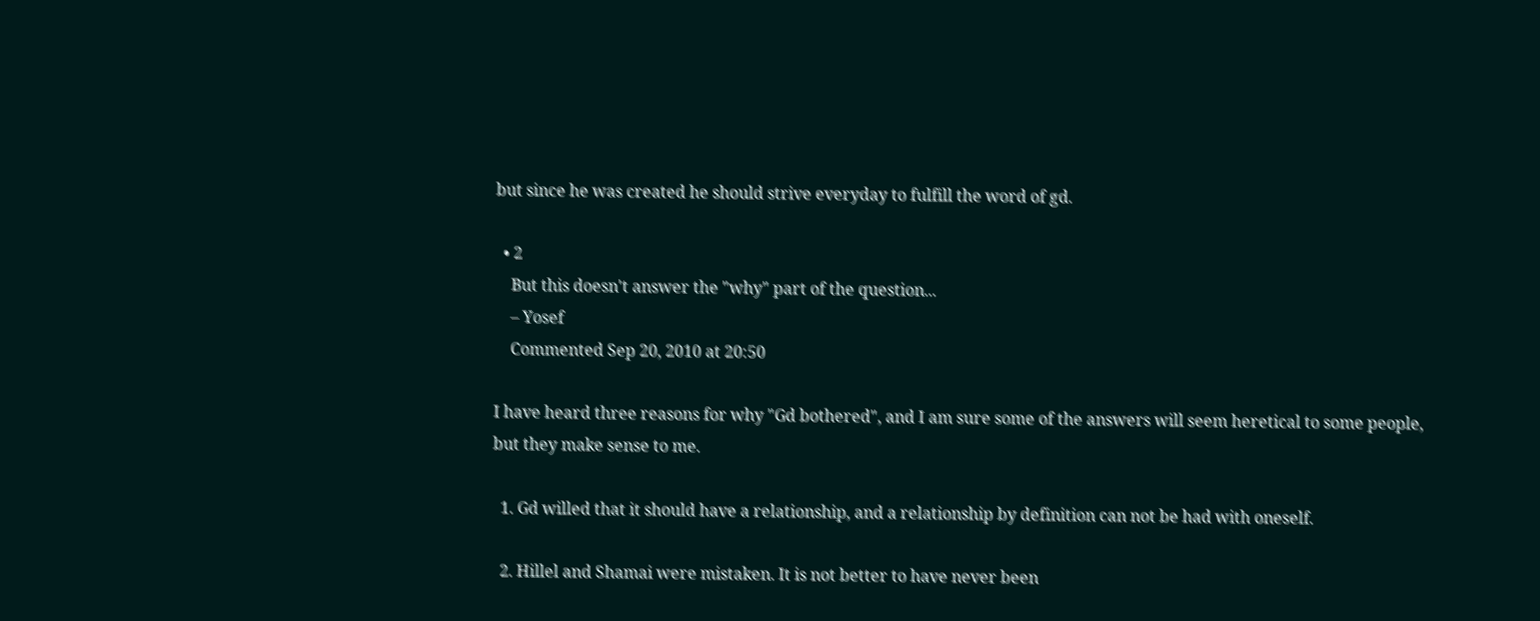but since he was created he should strive everyday to fulfill the word of gd.

  • 2
    But this doesn't answer the "why" part of the question...
    – Yosef
    Commented Sep 20, 2010 at 20:50

I have heard three reasons for why "Gd bothered", and I am sure some of the answers will seem heretical to some people, but they make sense to me.

  1. Gd willed that it should have a relationship, and a relationship by definition can not be had with oneself.

  2. Hillel and Shamai were mistaken. It is not better to have never been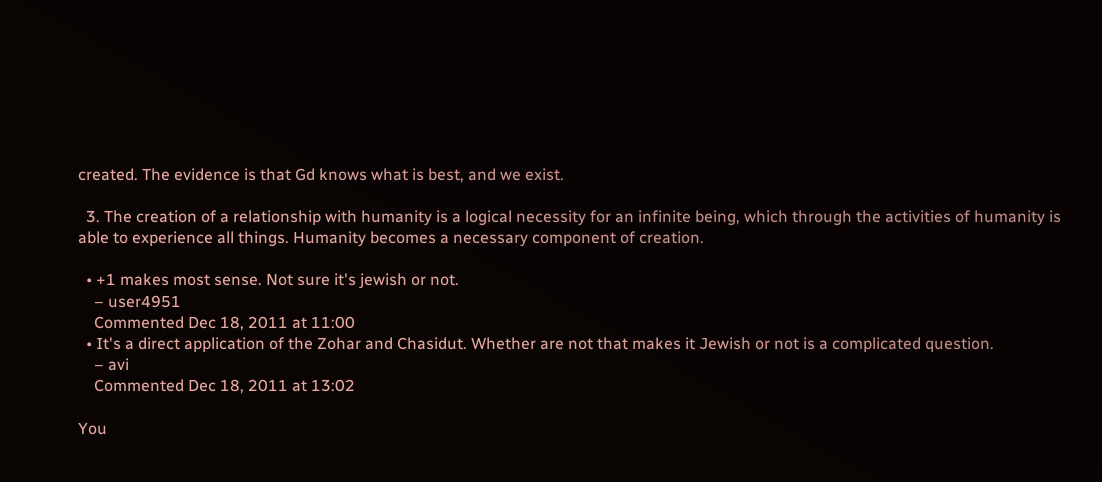created. The evidence is that Gd knows what is best, and we exist.

  3. The creation of a relationship with humanity is a logical necessity for an infinite being, which through the activities of humanity is able to experience all things. Humanity becomes a necessary component of creation.

  • +1 makes most sense. Not sure it's jewish or not.
    – user4951
    Commented Dec 18, 2011 at 11:00
  • It's a direct application of the Zohar and Chasidut. Whether are not that makes it Jewish or not is a complicated question.
    – avi
    Commented Dec 18, 2011 at 13:02

You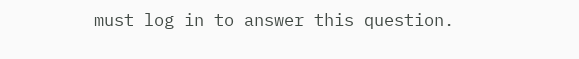must log in to answer this question.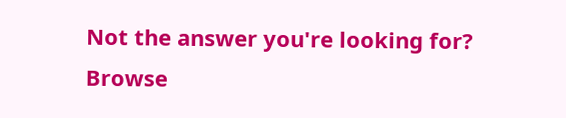Not the answer you're looking for? Browse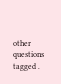other questions tagged .